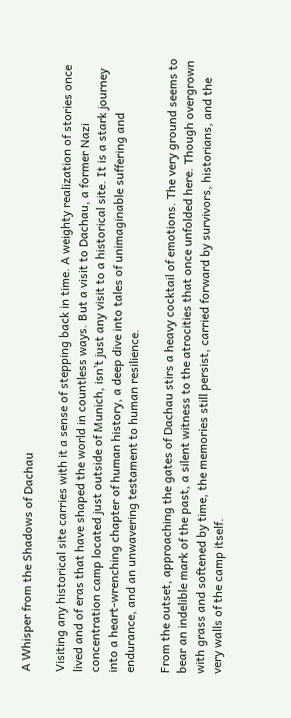A Whisper from the Shadows of Dachau

Visiting any historical site carries with it a sense of stepping back in time. A weighty realization of stories once lived and of eras that have shaped the world in countless ways. But a visit to Dachau, a former Nazi concentration camp located just outside of Munich, isn’t just any visit to a historical site. It is a stark journey into a heart-wrenching chapter of human history, a deep dive into tales of unimaginable suffering and endurance, and an unwavering testament to human resilience.

From the outset, approaching the gates of Dachau stirs a heavy cocktail of emotions. The very ground seems to bear an indelible mark of the past, a silent witness to the atrocities that once unfolded here. Though overgrown with grass and softened by time, the memories still persist, carried forward by survivors, historians, and the very walls of the camp itself.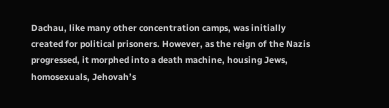Dachau, like many other concentration camps, was initially created for political prisoners. However, as the reign of the Nazis progressed, it morphed into a death machine, housing Jews, homosexuals, Jehovah’s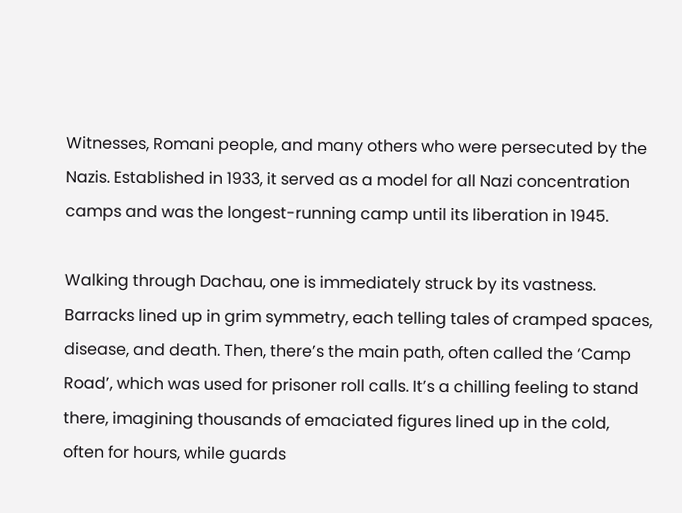Witnesses, Romani people, and many others who were persecuted by the Nazis. Established in 1933, it served as a model for all Nazi concentration camps and was the longest-running camp until its liberation in 1945.

Walking through Dachau, one is immediately struck by its vastness. Barracks lined up in grim symmetry, each telling tales of cramped spaces, disease, and death. Then, there’s the main path, often called the ‘Camp Road’, which was used for prisoner roll calls. It’s a chilling feeling to stand there, imagining thousands of emaciated figures lined up in the cold, often for hours, while guards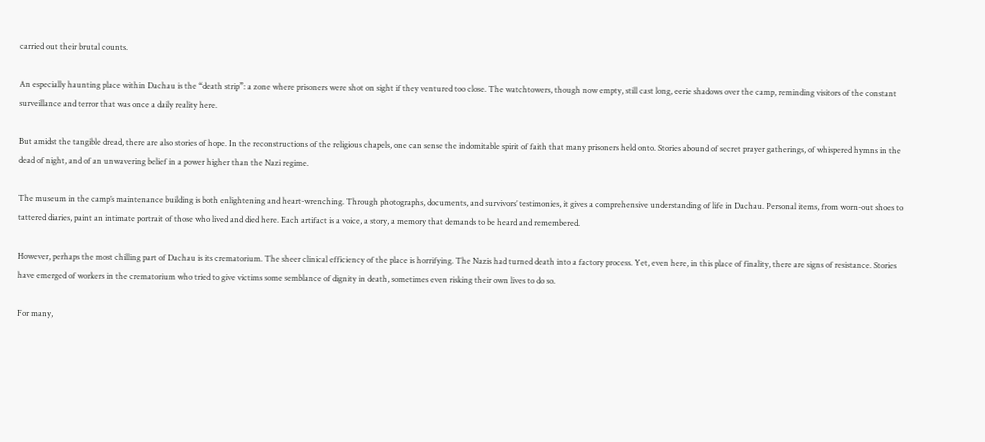carried out their brutal counts.

An especially haunting place within Dachau is the “death strip”: a zone where prisoners were shot on sight if they ventured too close. The watchtowers, though now empty, still cast long, eerie shadows over the camp, reminding visitors of the constant surveillance and terror that was once a daily reality here.

But amidst the tangible dread, there are also stories of hope. In the reconstructions of the religious chapels, one can sense the indomitable spirit of faith that many prisoners held onto. Stories abound of secret prayer gatherings, of whispered hymns in the dead of night, and of an unwavering belief in a power higher than the Nazi regime.

The museum in the camp’s maintenance building is both enlightening and heart-wrenching. Through photographs, documents, and survivors’ testimonies, it gives a comprehensive understanding of life in Dachau. Personal items, from worn-out shoes to tattered diaries, paint an intimate portrait of those who lived and died here. Each artifact is a voice, a story, a memory that demands to be heard and remembered.

However, perhaps the most chilling part of Dachau is its crematorium. The sheer clinical efficiency of the place is horrifying. The Nazis had turned death into a factory process. Yet, even here, in this place of finality, there are signs of resistance. Stories have emerged of workers in the crematorium who tried to give victims some semblance of dignity in death, sometimes even risking their own lives to do so.

For many,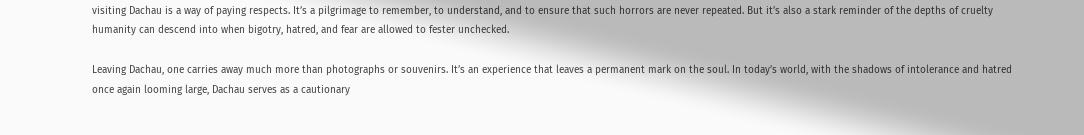visiting Dachau is a way of paying respects. It’s a pilgrimage to remember, to understand, and to ensure that such horrors are never repeated. But it’s also a stark reminder of the depths of cruelty humanity can descend into when bigotry, hatred, and fear are allowed to fester unchecked.

Leaving Dachau, one carries away much more than photographs or souvenirs. It’s an experience that leaves a permanent mark on the soul. In today’s world, with the shadows of intolerance and hatred once again looming large, Dachau serves as a cautionary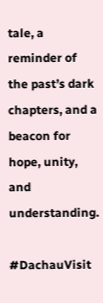tale, a reminder of the past’s dark chapters, and a beacon for hope, unity, and understanding.

#DachauVisit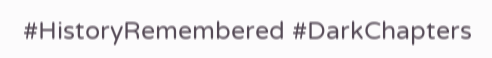#HistoryRemembered #DarkChapters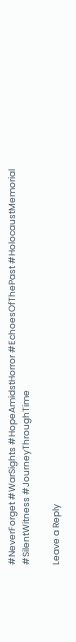#NeverForget #WarSights #HopeAmidstHorror #EchoesOfThePast #HolocaustMemorial #SilentWitness #JourneyThroughTime

Leave a Reply